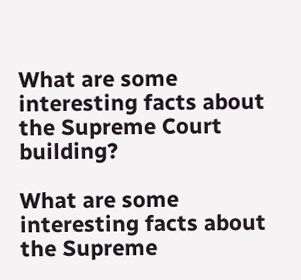What are some interesting facts about the Supreme Court building?

What are some interesting facts about the Supreme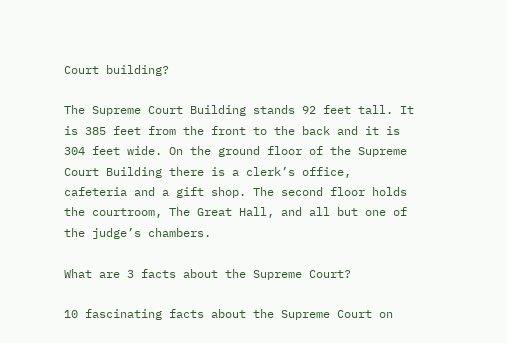Court building?

The Supreme Court Building stands 92 feet tall. It is 385 feet from the front to the back and it is 304 feet wide. On the ground floor of the Supreme Court Building there is a clerk’s office, cafeteria and a gift shop. The second floor holds the courtroom, The Great Hall, and all but one of the judge’s chambers.

What are 3 facts about the Supreme Court?

10 fascinating facts about the Supreme Court on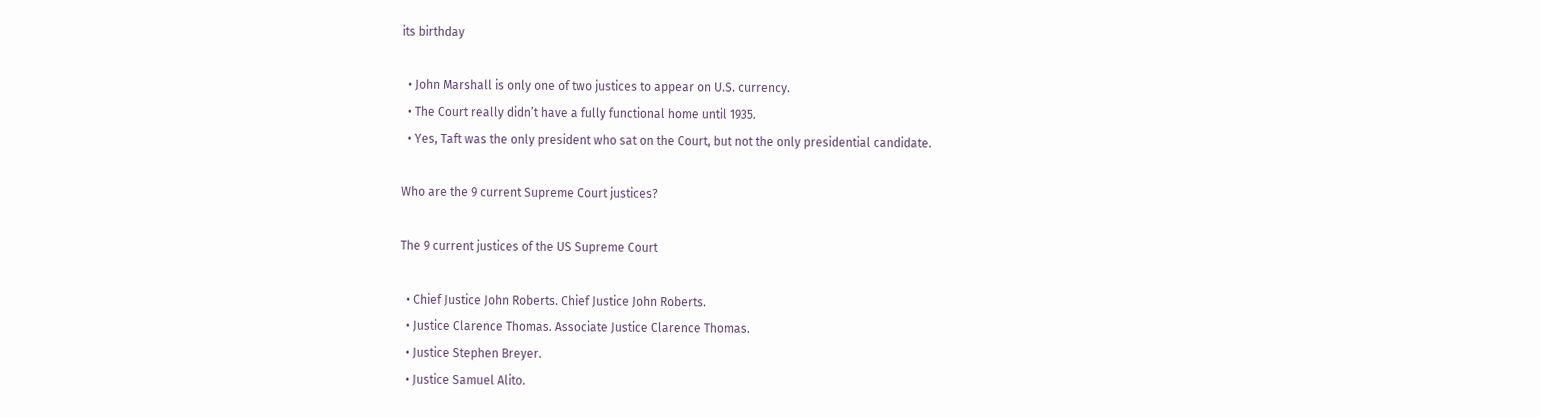its birthday

  • John Marshall is only one of two justices to appear on U.S. currency.
  • The Court really didn’t have a fully functional home until 1935.
  • Yes, Taft was the only president who sat on the Court, but not the only presidential candidate.

Who are the 9 current Supreme Court justices?

The 9 current justices of the US Supreme Court

  • Chief Justice John Roberts. Chief Justice John Roberts.
  • Justice Clarence Thomas. Associate Justice Clarence Thomas.
  • Justice Stephen Breyer.
  • Justice Samuel Alito.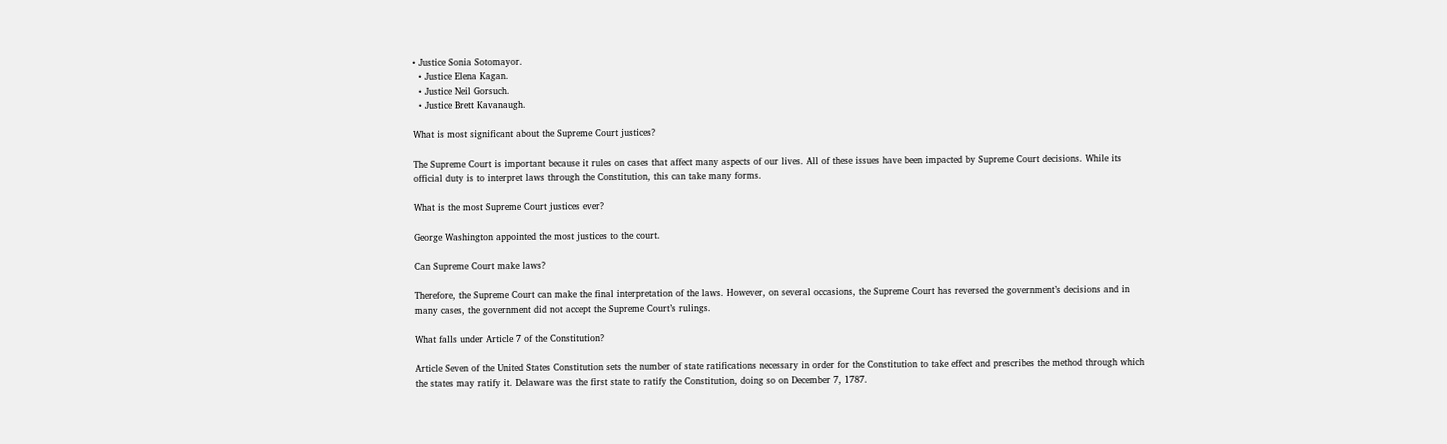• Justice Sonia Sotomayor.
  • Justice Elena Kagan.
  • Justice Neil Gorsuch.
  • Justice Brett Kavanaugh.

What is most significant about the Supreme Court justices?

The Supreme Court is important because it rules on cases that affect many aspects of our lives. All of these issues have been impacted by Supreme Court decisions. While its official duty is to interpret laws through the Constitution, this can take many forms.

What is the most Supreme Court justices ever?

George Washington appointed the most justices to the court.

Can Supreme Court make laws?

Therefore, the Supreme Court can make the final interpretation of the laws. However, on several occasions, the Supreme Court has reversed the government’s decisions and in many cases, the government did not accept the Supreme Court’s rulings.

What falls under Article 7 of the Constitution?

Article Seven of the United States Constitution sets the number of state ratifications necessary in order for the Constitution to take effect and prescribes the method through which the states may ratify it. Delaware was the first state to ratify the Constitution, doing so on December 7, 1787.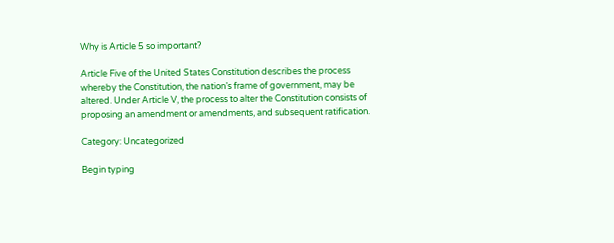Why is Article 5 so important?

Article Five of the United States Constitution describes the process whereby the Constitution, the nation’s frame of government, may be altered. Under Article V, the process to alter the Constitution consists of proposing an amendment or amendments, and subsequent ratification.

Category: Uncategorized

Begin typing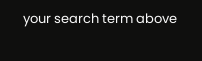your search term above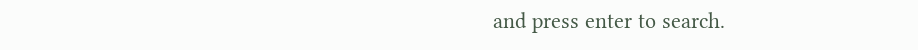and press enter to search.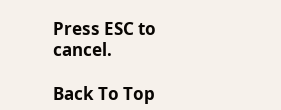Press ESC to cancel.

Back To Top